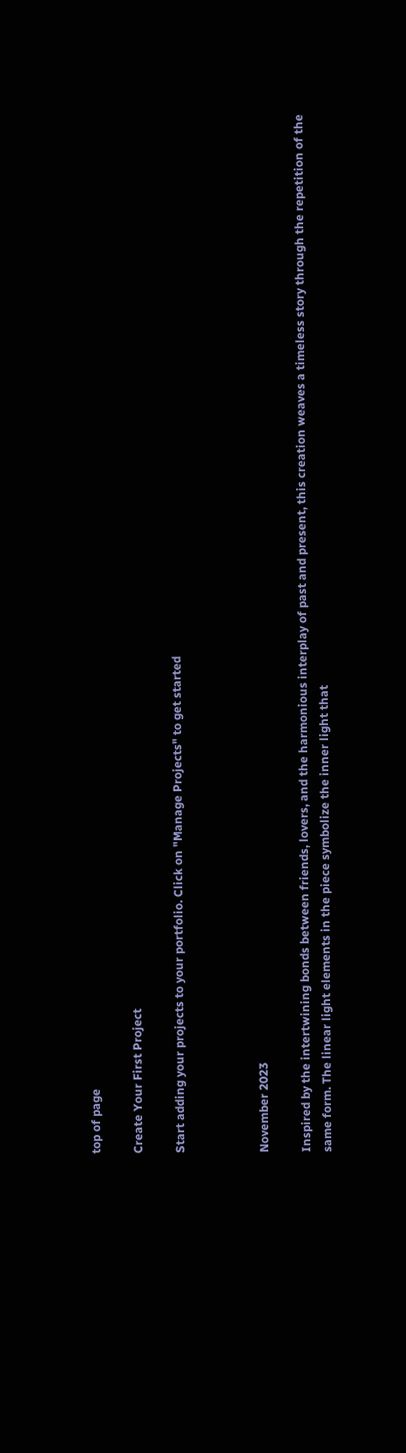top of page

Create Your First Project

Start adding your projects to your portfolio. Click on "Manage Projects" to get started



November 2023

Inspired by the intertwining bonds between friends, lovers, and the harmonious interplay of past and present, this creation weaves a timeless story through the repetition of the same form. The linear light elements in the piece symbolize the inner light that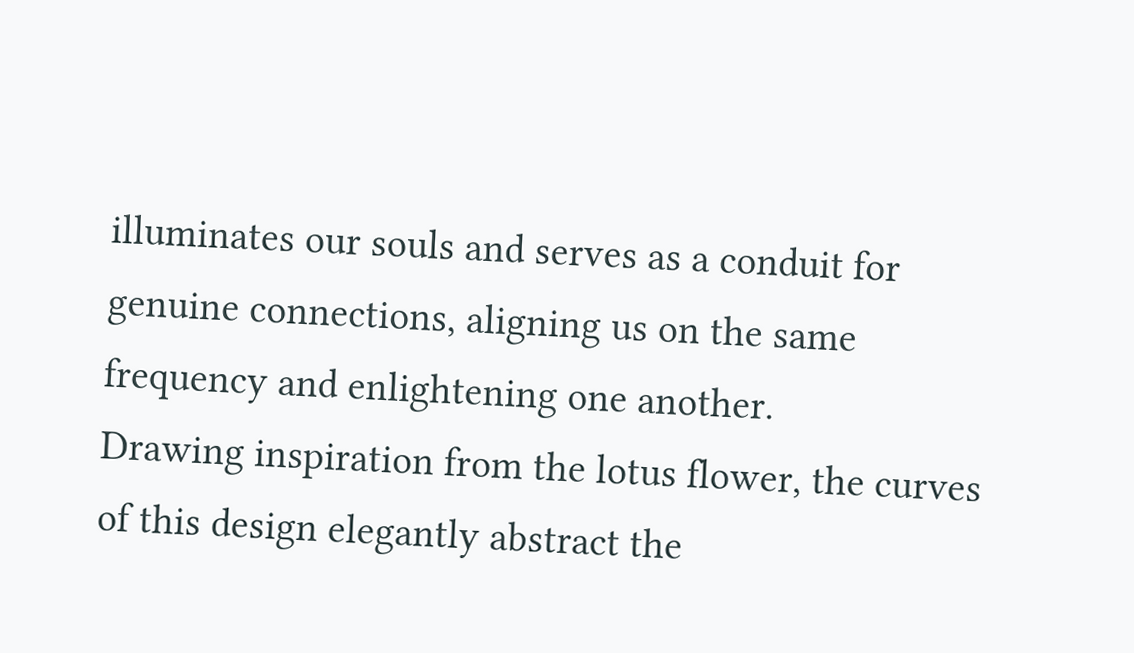illuminates our souls and serves as a conduit for genuine connections, aligning us on the same frequency and enlightening one another.
Drawing inspiration from the lotus flower, the curves of this design elegantly abstract the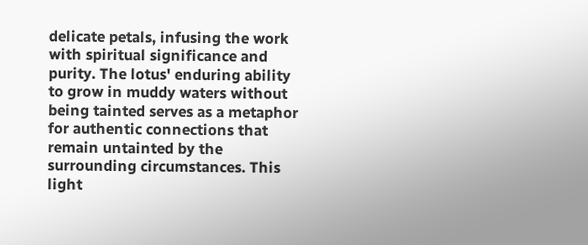delicate petals, infusing the work with spiritual significance and purity. The lotus' enduring ability to grow in muddy waters without being tainted serves as a metaphor for authentic connections that remain untainted by the surrounding circumstances. This light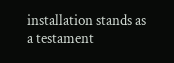installation stands as a testament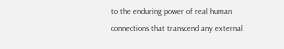to the enduring power of real human connections that transcend any external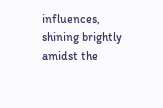influences, shining brightly amidst the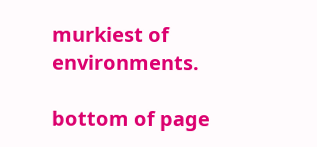murkiest of environments.

bottom of page